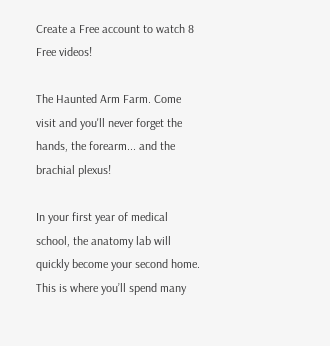Create a Free account to watch 8 Free videos!

The Haunted Arm Farm. Come visit and you'll never forget the hands, the forearm... and the brachial plexus!

In your first year of medical school, the anatomy lab will quickly become your second home. This is where you’ll spend many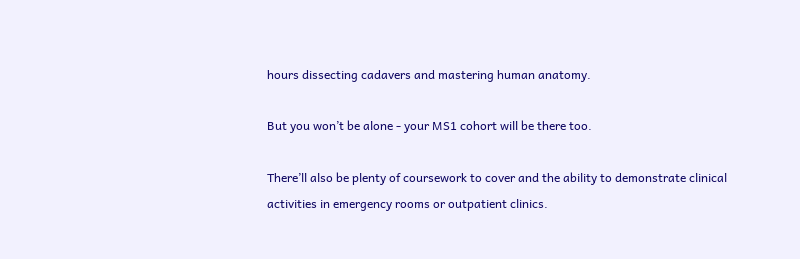hours dissecting cadavers and mastering human anatomy.

But you won’t be alone - your MS1 cohort will be there too.

There’ll also be plenty of coursework to cover and the ability to demonstrate clinical activities in emergency rooms or outpatient clinics.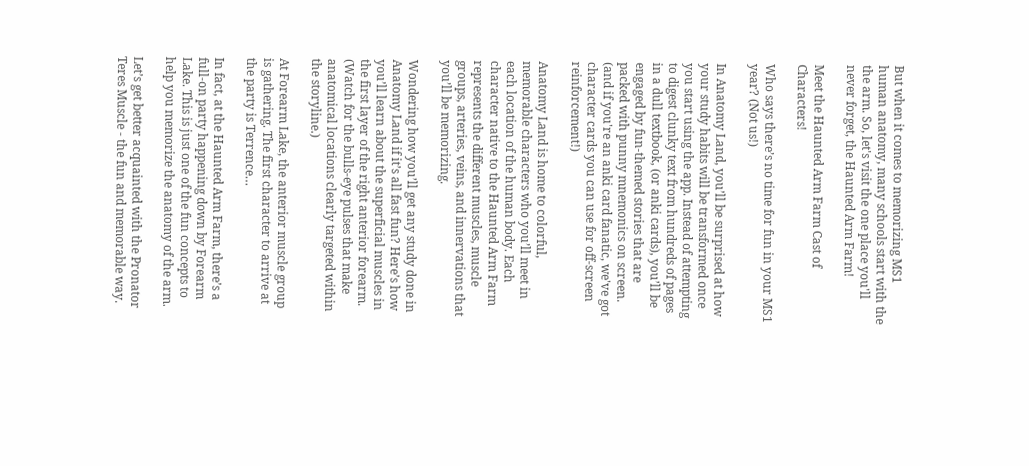But when it comes to memorizing MS1 human anatomy, many schools start with the the arm. So, let's visit the one place you'll never forget, the Haunted Arm Farm!

Meet the Haunted Arm Farm Cast of Characters!

Who says there’s no time for fun in your MS1 year? (Not us!)

In Anatomy Land, you’ll be surprised at how your study habits will be transformed once you start using the app. Instead of attempting to digest clunky text from hundreds of pages in a dull textbook, (or anki cards), you’ll be engaged by fun-themed stories that are packed with punny mnemonics on screen. (and if you're an anki card fanatic, we've got character cards you can use for off-screen reinforcement!)

Anatomy Land is home to colorful, memorable characters who you’ll meet in each location of the human body. Each character native to the Haunted Arm Farm represents the different muscles, muscle groups, arteries, veins, and innervations that you’ll be memorizing.

Wondering how you’ll get any study done in Anatomy Land if it’s all fast fun? Here’s how you’ll learn about the superficial muscles in the first layer of the right anterior forearm. (Watch for the bulls-eye pulses that make anatomical locations clearly targeted within the storyline.)

At Forearm Lake, the anterior muscle group is gathering. The first character to arrive at the party is Terrence…

In fact, at the Haunted Arm Farm, there’s a full-on party happening down by Forearm Lake. This is just one of the fun concepts to help you memorize the anatomy of the arm.

Let’s get better acquainted with the Pronator Teres Muscle - the fun and memorable way.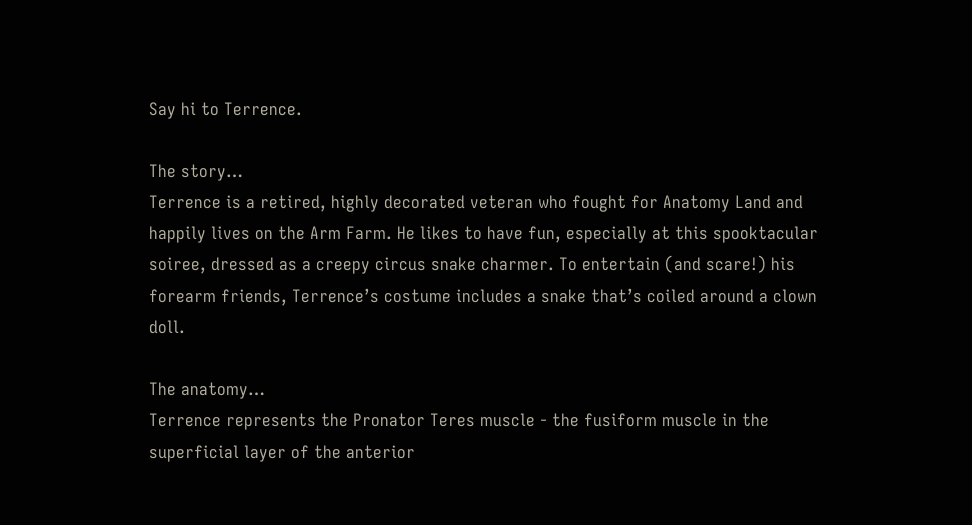Say hi to Terrence.

The story…
Terrence is a retired, highly decorated veteran who fought for Anatomy Land and happily lives on the Arm Farm. He likes to have fun, especially at this spooktacular soiree, dressed as a creepy circus snake charmer. To entertain (and scare!) his forearm friends, Terrence’s costume includes a snake that’s coiled around a clown doll.

The anatomy…
Terrence represents the Pronator Teres muscle - the fusiform muscle in the superficial layer of the anterior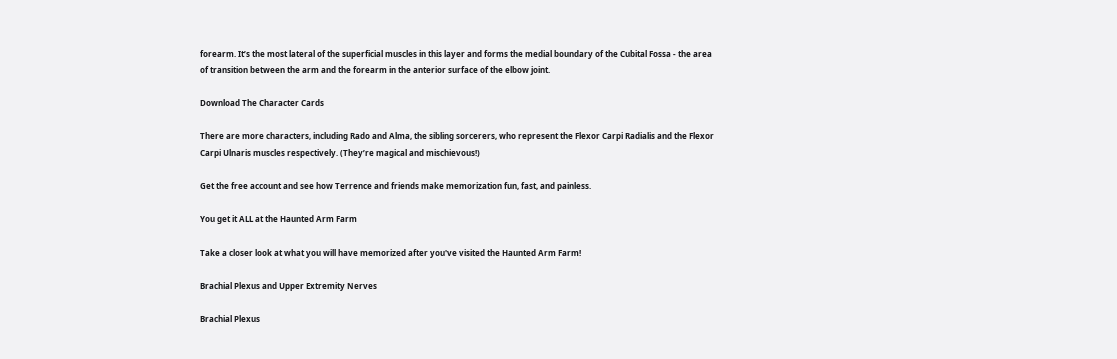forearm. It’s the most lateral of the superficial muscles in this layer and forms the medial boundary of the Cubital Fossa - the area of transition between the arm and the forearm in the anterior surface of the elbow joint.

Download The Character Cards

There are more characters, including Rado and Alma, the sibling sorcerers, who represent the Flexor Carpi Radialis and the Flexor Carpi Ulnaris muscles respectively. (They’re magical and mischievous!)

Get the free account and see how Terrence and friends make memorization fun, fast, and painless.

You get it ALL at the Haunted Arm Farm

Take a closer look at what you will have memorized after you've visited the Haunted Arm Farm!

Brachial Plexus and Upper Extremity Nerves

Brachial Plexus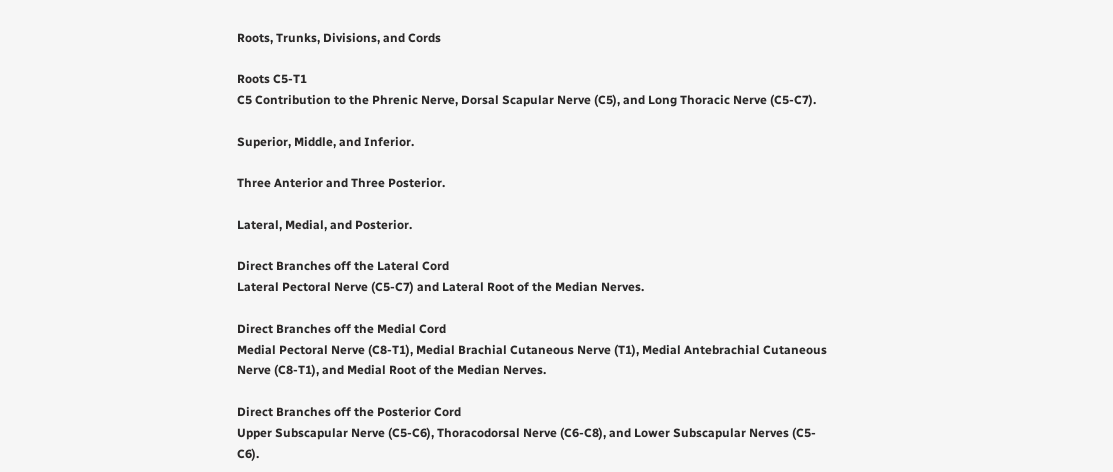Roots, Trunks, Divisions, and Cords

Roots C5-T1
C5 Contribution to the Phrenic Nerve, Dorsal Scapular Nerve (C5), and Long Thoracic Nerve (C5-C7).

Superior, Middle, and Inferior.

Three Anterior and Three Posterior.

Lateral, Medial, and Posterior.

Direct Branches off the Lateral Cord
Lateral Pectoral Nerve (C5-C7) and Lateral Root of the Median Nerves.

Direct Branches off the Medial Cord
Medial Pectoral Nerve (C8-T1), Medial Brachial Cutaneous Nerve (T1), Medial Antebrachial Cutaneous Nerve (C8-T1), and Medial Root of the Median Nerves.

Direct Branches off the Posterior Cord
Upper Subscapular Nerve (C5-C6), Thoracodorsal Nerve (C6-C8), and Lower Subscapular Nerves (C5-C6).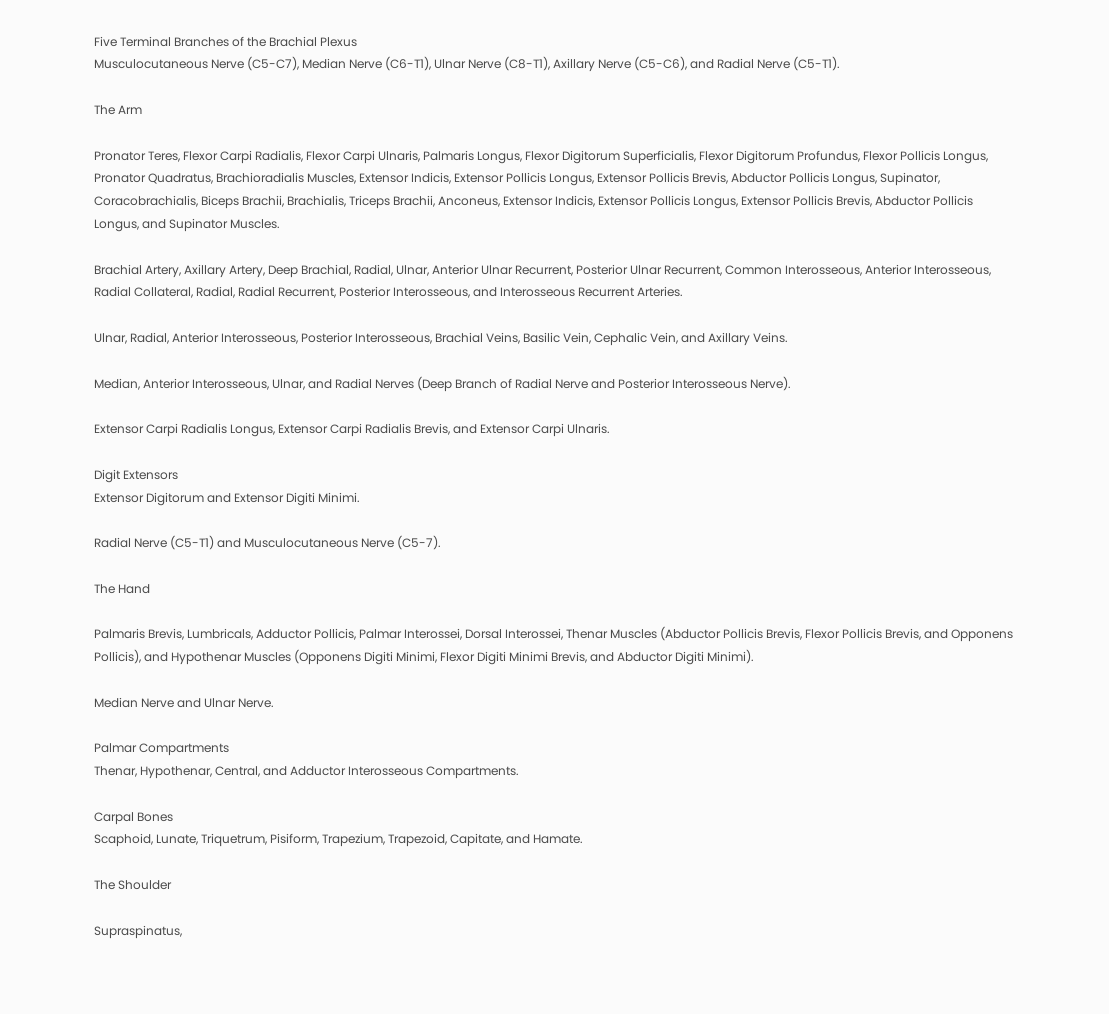Five Terminal Branches of the Brachial Plexus
Musculocutaneous Nerve (C5-C7), Median Nerve (C6-T1), Ulnar Nerve (C8-T1), Axillary Nerve (C5-C6), and Radial Nerve (C5-T1).

The Arm

Pronator Teres, Flexor Carpi Radialis, Flexor Carpi Ulnaris, Palmaris Longus, Flexor Digitorum Superficialis, Flexor Digitorum Profundus, Flexor Pollicis Longus, Pronator Quadratus, Brachioradialis Muscles, Extensor Indicis, Extensor Pollicis Longus, Extensor Pollicis Brevis, Abductor Pollicis Longus, Supinator, Coracobrachialis, Biceps Brachii, Brachialis, Triceps Brachii, Anconeus, Extensor Indicis, Extensor Pollicis Longus, Extensor Pollicis Brevis, Abductor Pollicis Longus, and Supinator Muscles.

Brachial Artery, Axillary Artery, Deep Brachial, Radial, Ulnar, Anterior Ulnar Recurrent, Posterior Ulnar Recurrent, Common Interosseous, Anterior Interosseous, Radial Collateral, Radial, Radial Recurrent, Posterior Interosseous, and Interosseous Recurrent Arteries.

Ulnar, Radial, Anterior Interosseous, Posterior Interosseous, Brachial Veins, Basilic Vein, Cephalic Vein, and Axillary Veins.

Median, Anterior Interosseous, Ulnar, and Radial Nerves (Deep Branch of Radial Nerve and Posterior Interosseous Nerve).

Extensor Carpi Radialis Longus, Extensor Carpi Radialis Brevis, and Extensor Carpi Ulnaris.

Digit Extensors
Extensor Digitorum and Extensor Digiti Minimi.

Radial Nerve (C5-T1) and Musculocutaneous Nerve (C5-7).

The Hand

Palmaris Brevis, Lumbricals, Adductor Pollicis, Palmar Interossei, Dorsal Interossei, Thenar Muscles (Abductor Pollicis Brevis, Flexor Pollicis Brevis, and Opponens Pollicis), and Hypothenar Muscles (Opponens Digiti Minimi, Flexor Digiti Minimi Brevis, and Abductor Digiti Minimi).

Median Nerve and Ulnar Nerve.

Palmar Compartments
Thenar, Hypothenar, Central, and Adductor Interosseous Compartments.

Carpal Bones
Scaphoid, Lunate, Triquetrum, Pisiform, Trapezium, Trapezoid, Capitate, and Hamate.

The Shoulder

Supraspinatus,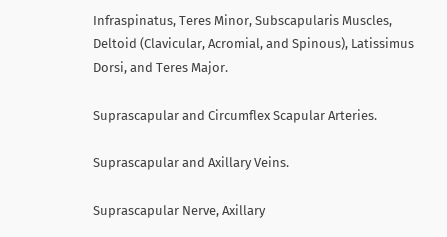Infraspinatus, Teres Minor, Subscapularis Muscles, Deltoid (Clavicular, Acromial, and Spinous), Latissimus Dorsi, and Teres Major.

Suprascapular and Circumflex Scapular Arteries.

Suprascapular and Axillary Veins.

Suprascapular Nerve, Axillary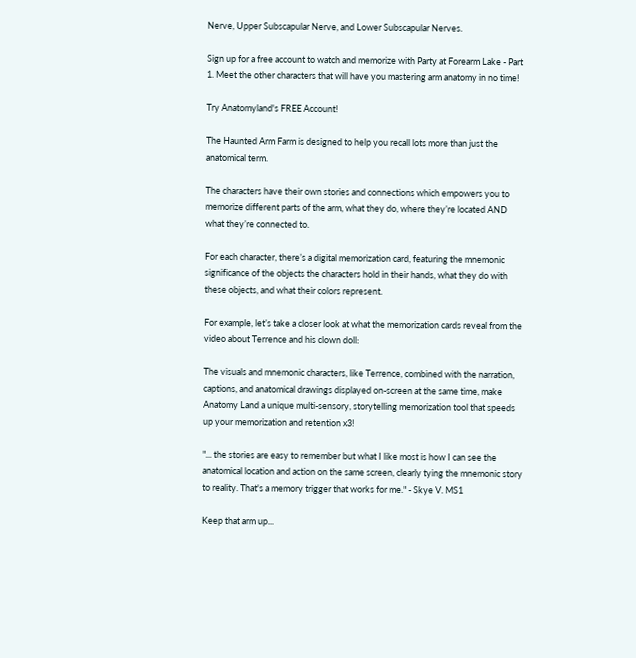Nerve, Upper Subscapular Nerve, and Lower Subscapular Nerves.

Sign up for a free account to watch and memorize with Party at Forearm Lake - Part 1. Meet the other characters that will have you mastering arm anatomy in no time!

Try Anatomyland's FREE Account!

The Haunted Arm Farm is designed to help you recall lots more than just the anatomical term.

The characters have their own stories and connections which empowers you to memorize different parts of the arm, what they do, where they’re located AND what they’re connected to.

For each character, there’s a digital memorization card, featuring the mnemonic significance of the objects the characters hold in their hands, what they do with these objects, and what their colors represent.

For example, let’s take a closer look at what the memorization cards reveal from the video about Terrence and his clown doll:

The visuals and mnemonic characters, like Terrence, combined with the narration, captions, and anatomical drawings displayed on-screen at the same time, make Anatomy Land a unique multi-sensory, storytelling memorization tool that speeds up your memorization and retention x3!

"... the stories are easy to remember but what I like most is how I can see the anatomical location and action on the same screen, clearly tying the mnemonic story to reality. That's a memory trigger that works for me." - Skye V. MS1

Keep that arm up...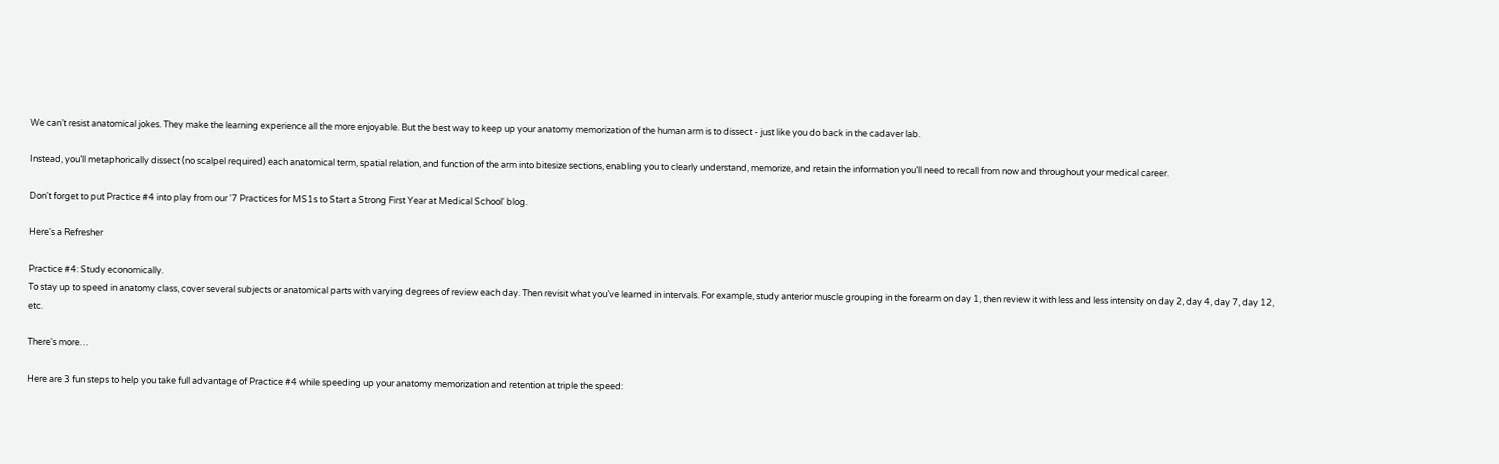We can’t resist anatomical jokes. They make the learning experience all the more enjoyable. But the best way to keep up your anatomy memorization of the human arm is to dissect - just like you do back in the cadaver lab.

Instead, you’ll metaphorically dissect (no scalpel required) each anatomical term, spatial relation, and function of the arm into bitesize sections, enabling you to clearly understand, memorize, and retain the information you’ll need to recall from now and throughout your medical career.

Don't forget to put Practice #4 into play from our '7 Practices for MS1s to Start a Strong First Year at Medical School' blog.

Here's a Refresher

Practice #4: Study economically.
To stay up to speed in anatomy class, cover several subjects or anatomical parts with varying degrees of review each day. Then revisit what you’ve learned in intervals. For example, study anterior muscle grouping in the forearm on day 1, then review it with less and less intensity on day 2, day 4, day 7, day 12, etc.

There's more…

Here are 3 fun steps to help you take full advantage of Practice #4 while speeding up your anatomy memorization and retention at triple the speed: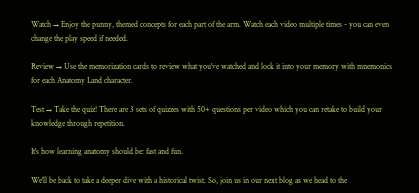Watch → Enjoy the punny, themed concepts for each part of the arm. Watch each video multiple times - you can even change the play speed if needed.

Review → Use the memorization cards to review what you've watched and lock it into your memory with mnemonics for each Anatomy Land character.

Test → Take the quiz! There are 3 sets of quizzes with 50+ questions per video which you can retake to build your knowledge through repetition.

It's how learning anatomy should be: fast and fun.

We'll be back to take a deeper dive with a historical twist. So, join us in our next blog as we head to the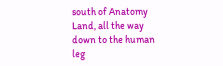south of Anatomy Land, all the way down to the human leg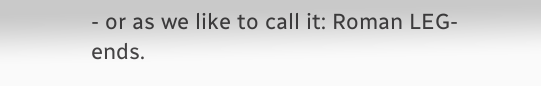- or as we like to call it: Roman LEG-ends.